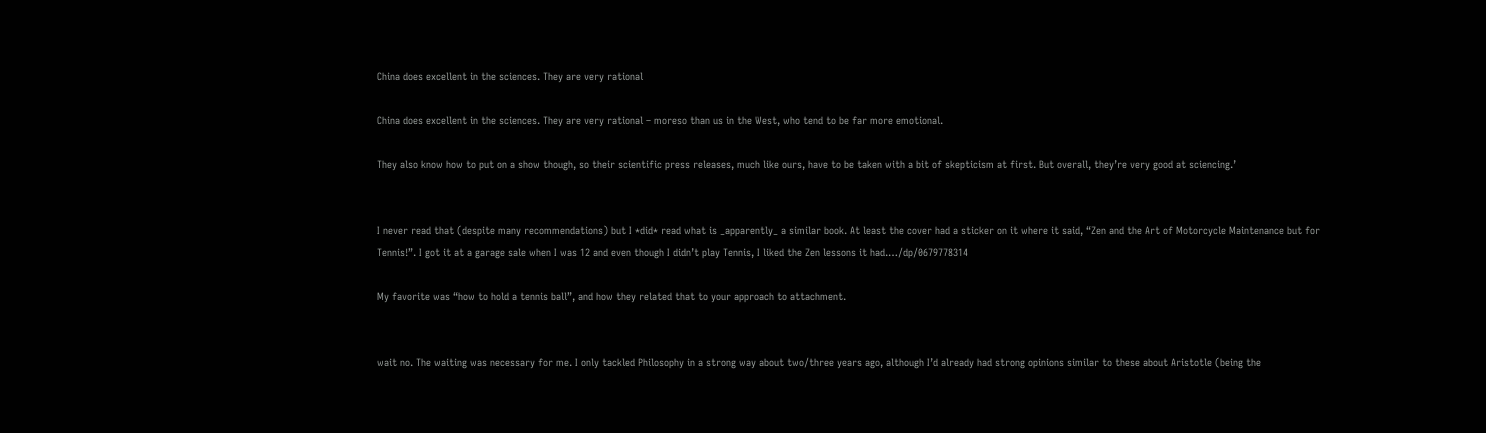China does excellent in the sciences. They are very rational

China does excellent in the sciences. They are very rational – moreso than us in the West, who tend to be far more emotional.

They also know how to put on a show though, so their scientific press releases, much like ours, have to be taken with a bit of skepticism at first. But overall, they’re very good at sciencing.’


I never read that (despite many recommendations) but I *did* read what is _apparently_ a similar book. At least the cover had a sticker on it where it said, “Zen and the Art of Motorcycle Maintenance but for Tennis!”. I got it at a garage sale when I was 12 and even though I didn’t play Tennis, I liked the Zen lessons it had.…/dp/0679778314

My favorite was “how to hold a tennis ball”, and how they related that to your approach to attachment.


wait no. The waiting was necessary for me. I only tackled Philosophy in a strong way about two/three years ago, although I’d already had strong opinions similar to these about Aristotle (being the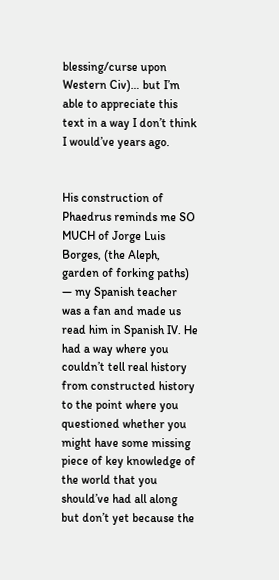blessing/curse upon Western Civ)… but I’m able to appreciate this text in a way I don’t think I would’ve years ago.


His construction of Phaedrus reminds me SO MUCH of Jorge Luis Borges, (the Aleph, garden of forking paths) — my Spanish teacher was a fan and made us read him in Spanish IV. He had a way where you couldn’t tell real history from constructed history to the point where you questioned whether you might have some missing piece of key knowledge of the world that you should’ve had all along but don’t yet because the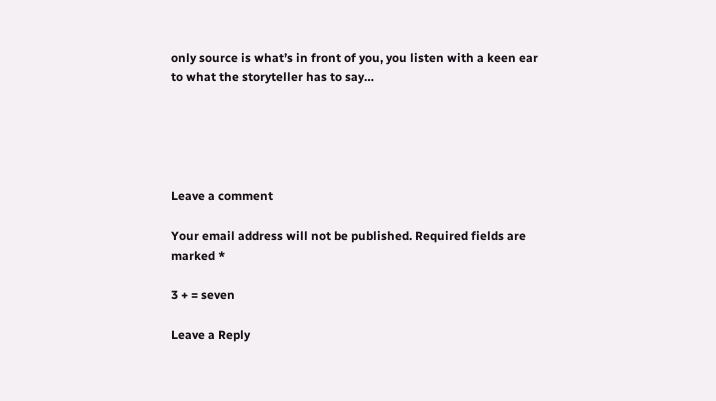only source is what’s in front of you, you listen with a keen ear to what the storyteller has to say…





Leave a comment

Your email address will not be published. Required fields are marked *

3 + = seven

Leave a Reply